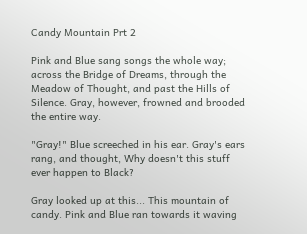Candy Mountain Prt 2

Pink and Blue sang songs the whole way; across the Bridge of Dreams, through the Meadow of Thought, and past the Hills of Silence. Gray, however, frowned and brooded the entire way.

"Gray!" Blue screeched in his ear. Gray's ears rang, and thought, Why doesn't this stuff ever happen to Black?

Gray looked up at this... This mountain of candy. Pink and Blue ran towards it waving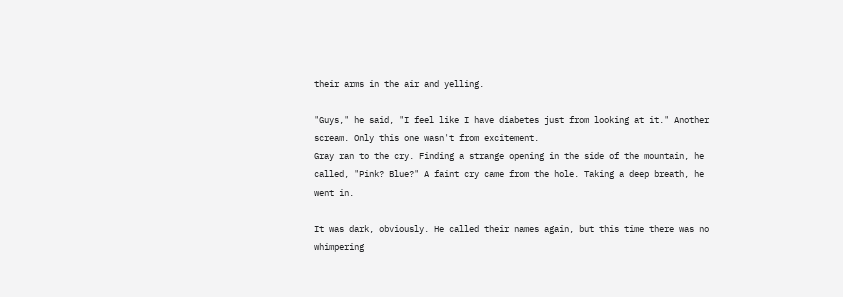their arms in the air and yelling.

"Guys," he said, "I feel like I have diabetes just from looking at it." Another scream. Only this one wasn't from excitement.
Gray ran to the cry. Finding a strange opening in the side of the mountain, he called, "Pink? Blue?" A faint cry came from the hole. Taking a deep breath, he went in.

It was dark, obviously. He called their names again, but this time there was no whimpering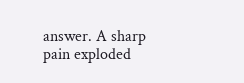answer. A sharp pain exploded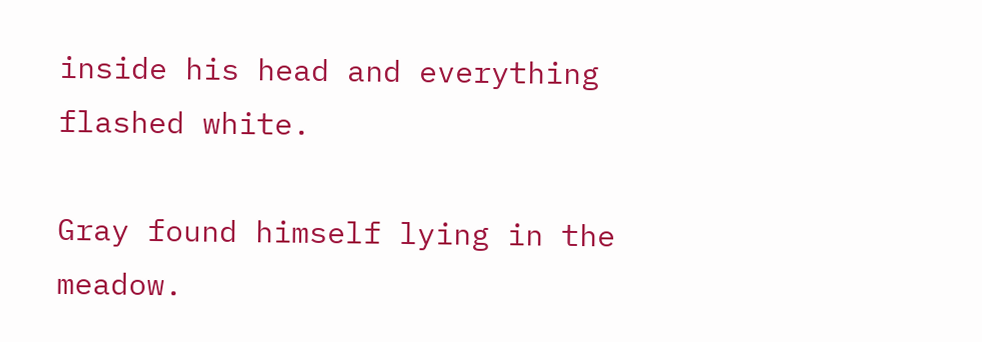inside his head and everything flashed white.

Gray found himself lying in the meadow.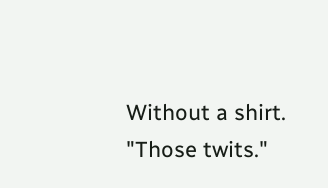Without a shirt.
"Those twits."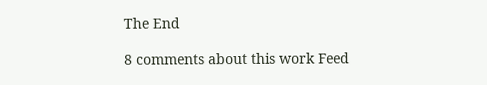The End

8 comments about this work Feed